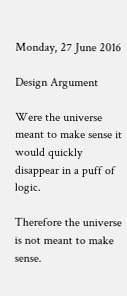Monday, 27 June 2016

Design Argument

Were the universe meant to make sense it would quickly disappear in a puff of logic.

Therefore the universe is not meant to make sense.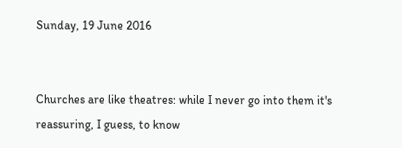Sunday, 19 June 2016


Churches are like theatres: while I never go into them it's reassuring, I guess, to know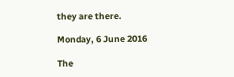they are there.

Monday, 6 June 2016

The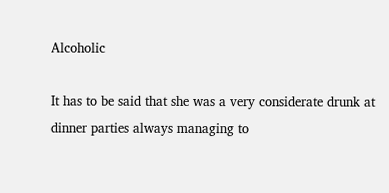Alcoholic

It has to be said that she was a very considerate drunk at dinner parties always managing to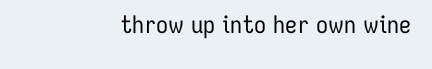throw up into her own wine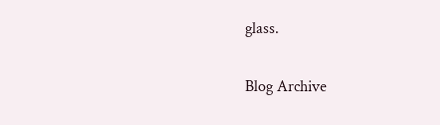glass.

Blog Archive